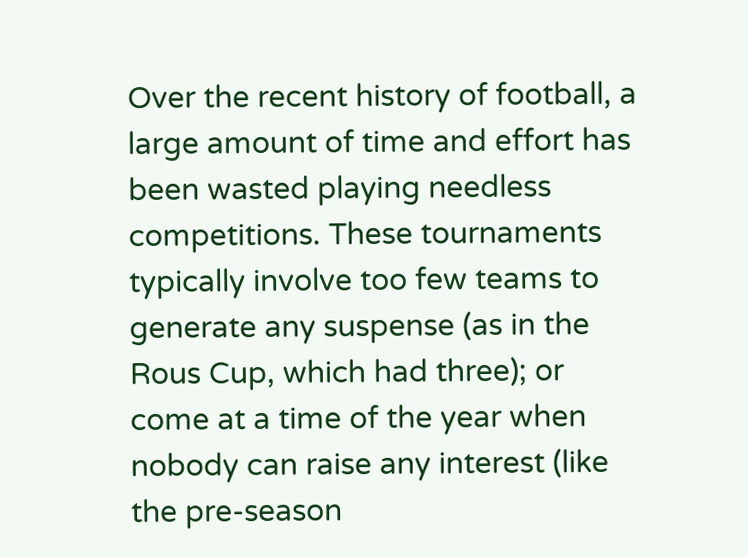Over the recent history of football, a large amount of time and effort has been wasted playing needless competitions. These tournaments typically involve too few teams to generate any suspense (as in the Rous Cup, which had three); or come at a time of the year when nobody can raise any interest (like the pre-season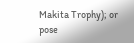Makita Trophy); or pose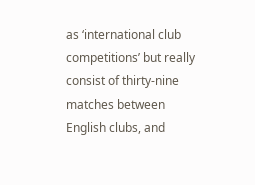as ‘international club competitions’ but really consist of thirty-nine matches between English clubs, and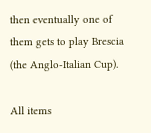then eventually one of them gets to play Brescia (the Anglo-Italian Cup).

All items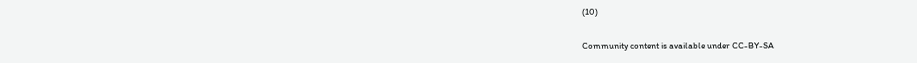(10)

Community content is available under CC-BY-SA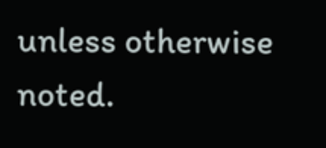unless otherwise noted.